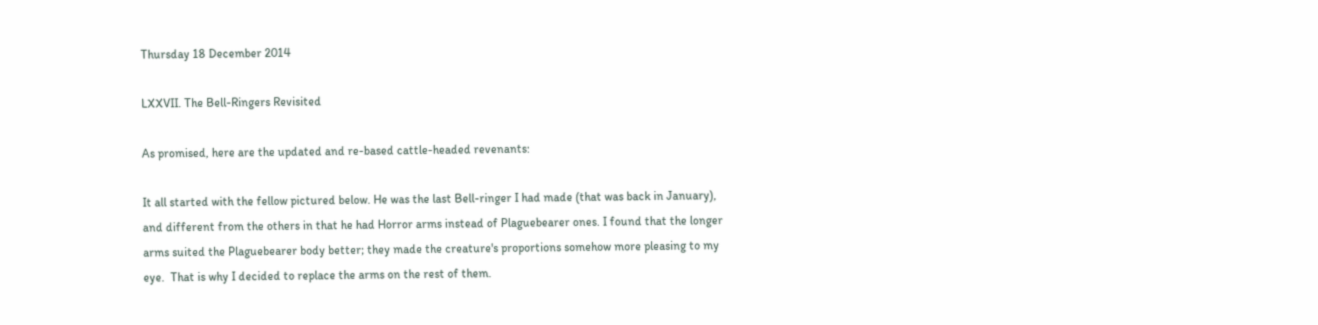Thursday 18 December 2014

LXXVII. The Bell-Ringers Revisited

As promised, here are the updated and re-based cattle-headed revenants:

It all started with the fellow pictured below. He was the last Bell-ringer I had made (that was back in January), and different from the others in that he had Horror arms instead of Plaguebearer ones. I found that the longer arms suited the Plaguebearer body better; they made the creature's proportions somehow more pleasing to my eye.  That is why I decided to replace the arms on the rest of them.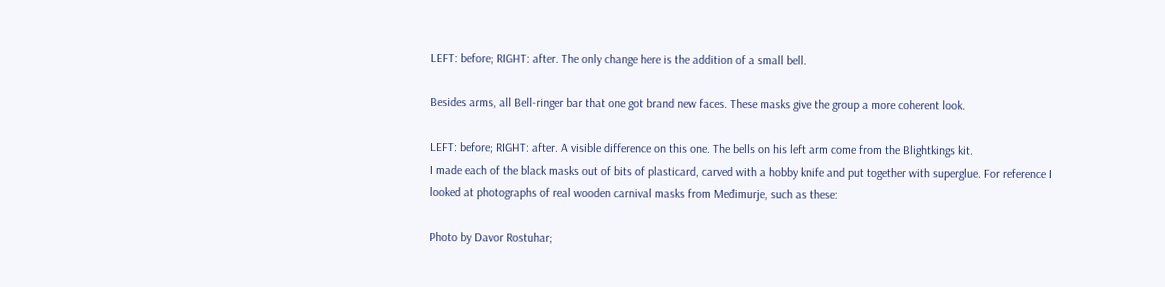LEFT: before; RIGHT: after. The only change here is the addition of a small bell.

Besides arms, all Bell-ringer bar that one got brand new faces. These masks give the group a more coherent look.

LEFT: before; RIGHT: after. A visible difference on this one. The bells on his left arm come from the Blightkings kit.
I made each of the black masks out of bits of plasticard, carved with a hobby knife and put together with superglue. For reference I looked at photographs of real wooden carnival masks from Međimurje, such as these:

Photo by Davor Rostuhar;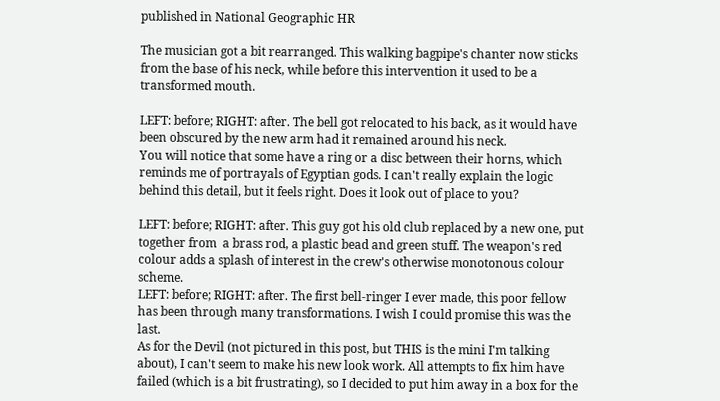published in National Geographic HR

The musician got a bit rearranged. This walking bagpipe's chanter now sticks from the base of his neck, while before this intervention it used to be a transformed mouth.

LEFT: before; RIGHT: after. The bell got relocated to his back, as it would have been obscured by the new arm had it remained around his neck.
You will notice that some have a ring or a disc between their horns, which reminds me of portrayals of Egyptian gods. I can't really explain the logic behind this detail, but it feels right. Does it look out of place to you?

LEFT: before; RIGHT: after. This guy got his old club replaced by a new one, put together from  a brass rod, a plastic bead and green stuff. The weapon's red colour adds a splash of interest in the crew's otherwise monotonous colour scheme.
LEFT: before; RIGHT: after. The first bell-ringer I ever made, this poor fellow has been through many transformations. I wish I could promise this was the last.
As for the Devil (not pictured in this post, but THIS is the mini I'm talking about), I can't seem to make his new look work. All attempts to fix him have failed (which is a bit frustrating), so I decided to put him away in a box for the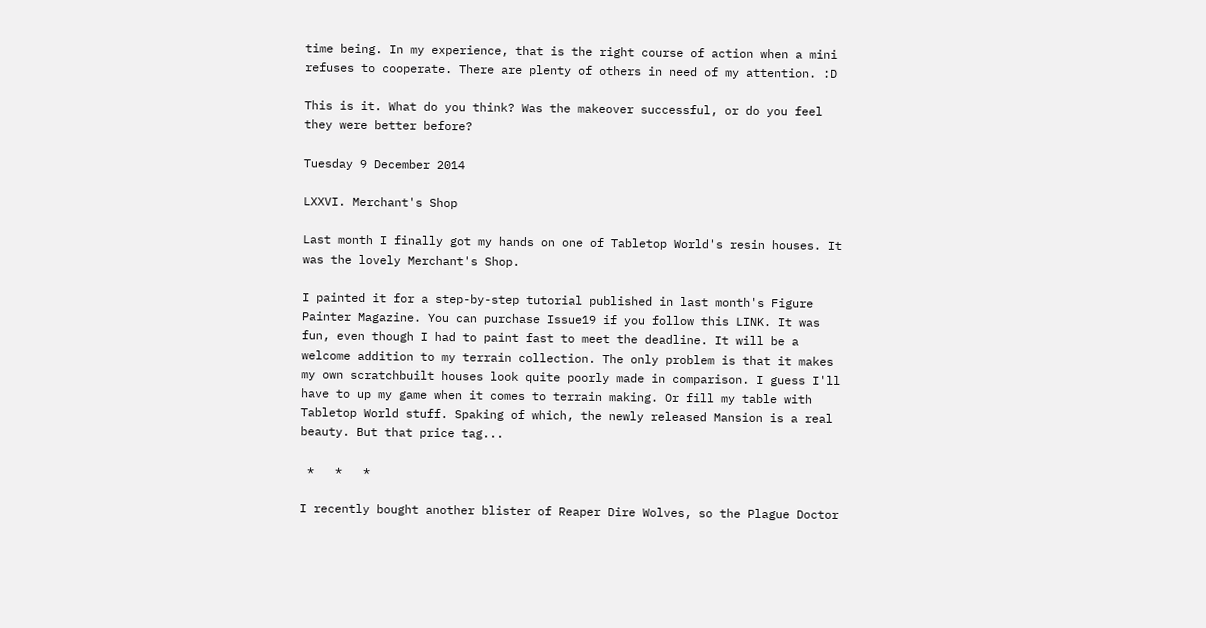time being. In my experience, that is the right course of action when a mini refuses to cooperate. There are plenty of others in need of my attention. :D

This is it. What do you think? Was the makeover successful, or do you feel they were better before?

Tuesday 9 December 2014

LXXVI. Merchant's Shop

Last month I finally got my hands on one of Tabletop World's resin houses. It was the lovely Merchant's Shop.

I painted it for a step-by-step tutorial published in last month's Figure Painter Magazine. You can purchase Issue19 if you follow this LINK. It was fun, even though I had to paint fast to meet the deadline. It will be a welcome addition to my terrain collection. The only problem is that it makes my own scratchbuilt houses look quite poorly made in comparison. I guess I'll have to up my game when it comes to terrain making. Or fill my table with Tabletop World stuff. Spaking of which, the newly released Mansion is a real beauty. But that price tag...

 *   *   *

I recently bought another blister of Reaper Dire Wolves, so the Plague Doctor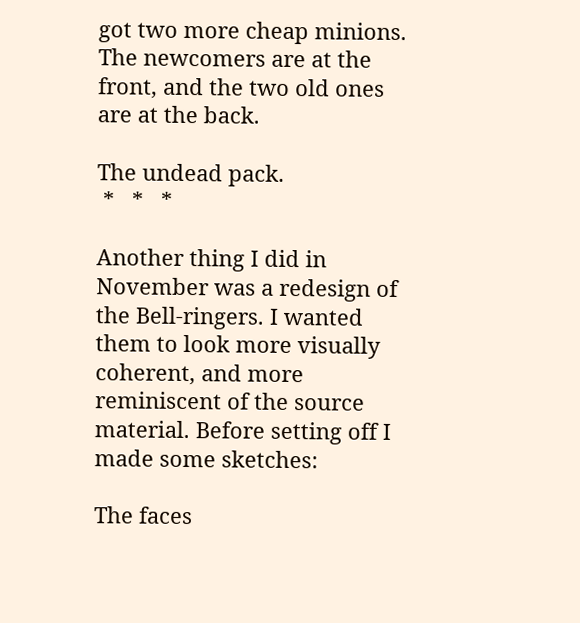got two more cheap minions. The newcomers are at the front, and the two old ones are at the back.

The undead pack.
 *   *   *

Another thing I did in November was a redesign of the Bell-ringers. I wanted them to look more visually coherent, and more reminiscent of the source material. Before setting off I made some sketches:

The faces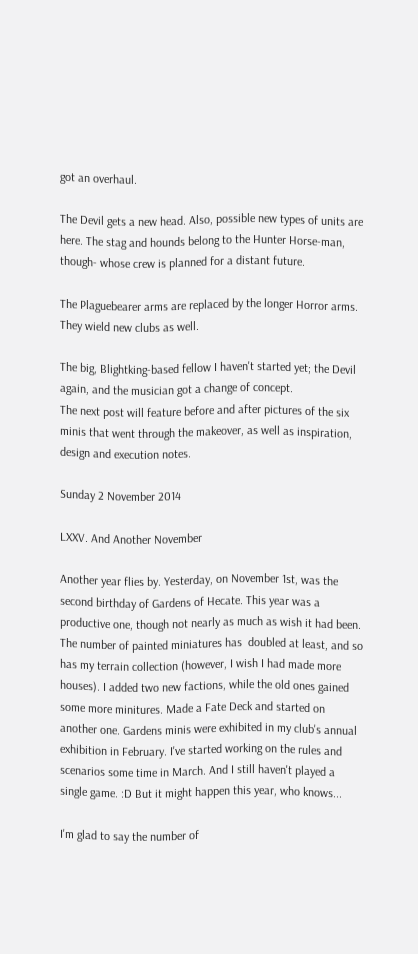got an overhaul.

The Devil gets a new head. Also, possible new types of units are here. The stag and hounds belong to the Hunter Horse-man, though- whose crew is planned for a distant future.

The Plaguebearer arms are replaced by the longer Horror arms. They wield new clubs as well.

The big, Blightking-based fellow I haven't started yet; the Devil again, and the musician got a change of concept.
The next post will feature before and after pictures of the six minis that went through the makeover, as well as inspiration, design and execution notes.

Sunday 2 November 2014

LXXV. And Another November

Another year flies by. Yesterday, on November 1st, was the second birthday of Gardens of Hecate. This year was a productive one, though not nearly as much as wish it had been. The number of painted miniatures has  doubled at least, and so has my terrain collection (however, I wish I had made more houses). I added two new factions, while the old ones gained some more minitures. Made a Fate Deck and started on another one. Gardens minis were exhibited in my club's annual exhibition in February. I've started working on the rules and scenarios some time in March. And I still haven't played a single game. :D But it might happen this year, who knows...

I'm glad to say the number of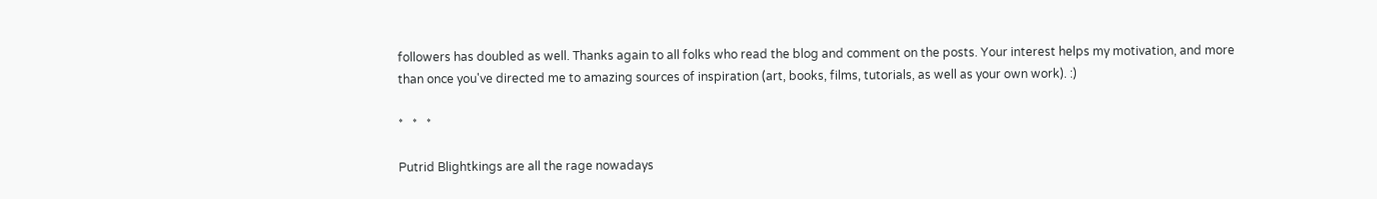followers has doubled as well. Thanks again to all folks who read the blog and comment on the posts. Your interest helps my motivation, and more than once you've directed me to amazing sources of inspiration (art, books, films, tutorials, as well as your own work). :)

*   *   *

Putrid Blightkings are all the rage nowadays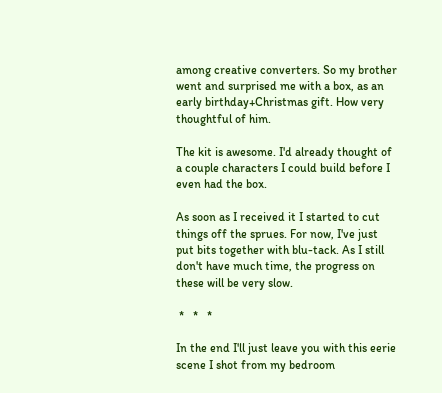among creative converters. So my brother went and surprised me with a box, as an early birthday+Christmas gift. How very thoughtful of him.

The kit is awesome. I'd already thought of a couple characters I could build before I even had the box.

As soon as I received it I started to cut things off the sprues. For now, I've just put bits together with blu-tack. As I still don't have much time, the progress on these will be very slow.

 *   *   *

In the end I'll just leave you with this eerie scene I shot from my bedroom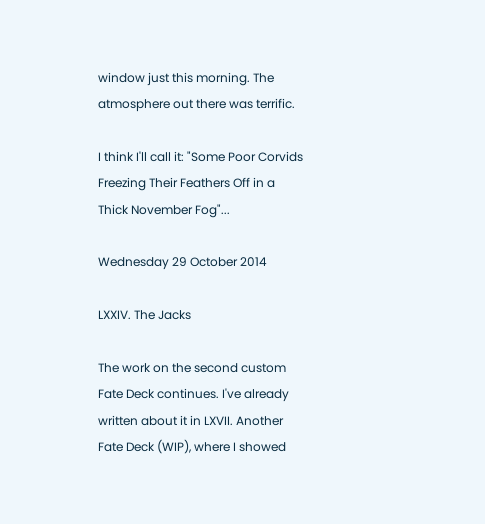window just this morning. The atmosphere out there was terrific.

I think I'll call it: "Some Poor Corvids Freezing Their Feathers Off in a Thick November Fog"...

Wednesday 29 October 2014

LXXIV. The Jacks

The work on the second custom Fate Deck continues. I've already written about it in LXVII. Another Fate Deck (WIP), where I showed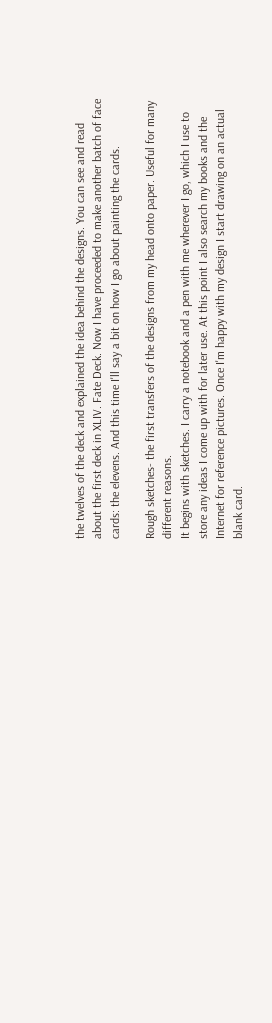the twelves of the deck and explained the idea behind the designs. You can see and read about the first deck in XLIV. Fate Deck. Now I have proceeded to make another batch of face cards: the elevens. And this time I'll say a bit on how I go about painting the cards.

Rough sketches- the first transfers of the designs from my head onto paper. Useful for many different reasons.
It begins with sketches. I carry a notebook and a pen with me wherever I go, which I use to store any ideas I come up with for later use. At this point I also search my books and the Internet for reference pictures. Once I'm happy with my design I start drawing on an actual blank card.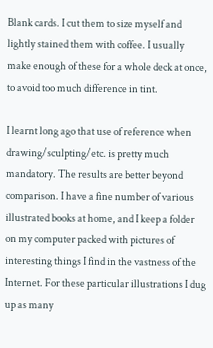Blank cards. I cut them to size myself and lightly stained them with coffee. I usually make enough of these for a whole deck at once, to avoid too much difference in tint.

I learnt long ago that use of reference when drawing/sculpting/etc. is pretty much mandatory. The results are better beyond comparison. I have a fine number of various illustrated books at home, and I keep a folder on my computer packed with pictures of interesting things I find in the vastness of the Internet. For these particular illustrations I dug up as many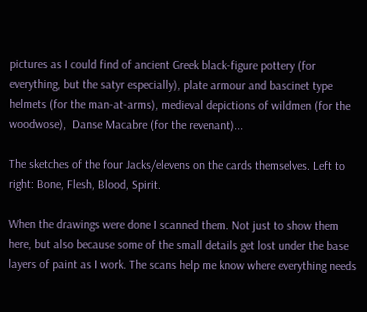pictures as I could find of ancient Greek black-figure pottery (for everything, but the satyr especially), plate armour and bascinet type helmets (for the man-at-arms), medieval depictions of wildmen (for the woodwose),  Danse Macabre (for the revenant)...

The sketches of the four Jacks/elevens on the cards themselves. Left to right: Bone, Flesh, Blood, Spirit.

When the drawings were done I scanned them. Not just to show them here, but also because some of the small details get lost under the base layers of paint as I work. The scans help me know where everything needs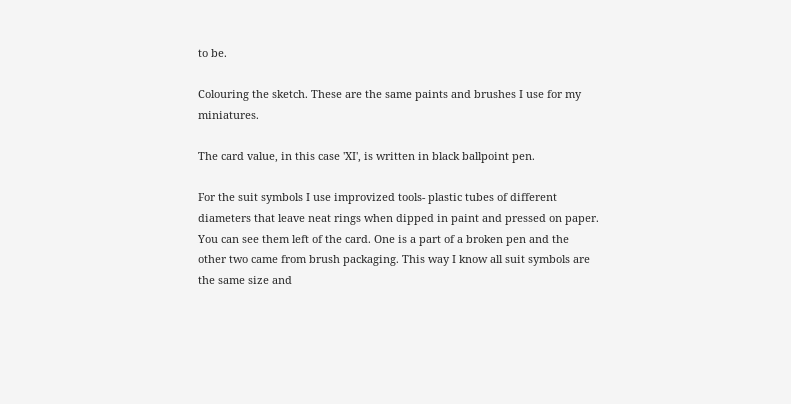to be.

Colouring the sketch. These are the same paints and brushes I use for my miniatures.

The card value, in this case 'XI', is written in black ballpoint pen.

For the suit symbols I use improvized tools- plastic tubes of different diameters that leave neat rings when dipped in paint and pressed on paper. You can see them left of the card. One is a part of a broken pen and the other two came from brush packaging. This way I know all suit symbols are the same size and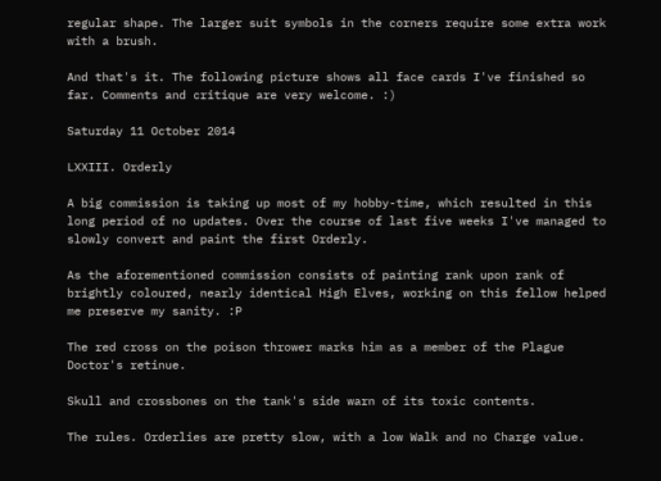regular shape. The larger suit symbols in the corners require some extra work with a brush.

And that's it. The following picture shows all face cards I've finished so far. Comments and critique are very welcome. :)

Saturday 11 October 2014

LXXIII. Orderly

A big commission is taking up most of my hobby-time, which resulted in this long period of no updates. Over the course of last five weeks I've managed to slowly convert and paint the first Orderly.

As the aforementioned commission consists of painting rank upon rank of brightly coloured, nearly identical High Elves, working on this fellow helped me preserve my sanity. :P

The red cross on the poison thrower marks him as a member of the Plague Doctor's retinue.

Skull and crossbones on the tank's side warn of its toxic contents.

The rules. Orderlies are pretty slow, with a low Walk and no Charge value.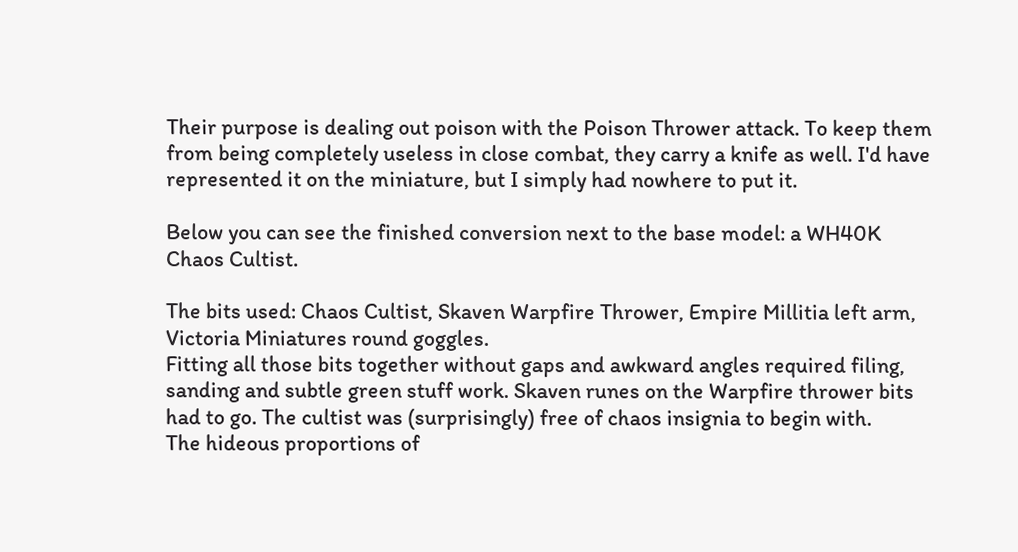Their purpose is dealing out poison with the Poison Thrower attack. To keep them from being completely useless in close combat, they carry a knife as well. I'd have represented it on the miniature, but I simply had nowhere to put it.

Below you can see the finished conversion next to the base model: a WH40K Chaos Cultist.

The bits used: Chaos Cultist, Skaven Warpfire Thrower, Empire Millitia left arm, Victoria Miniatures round goggles.
Fitting all those bits together without gaps and awkward angles required filing, sanding and subtle green stuff work. Skaven runes on the Warpfire thrower bits had to go. The cultist was (surprisingly) free of chaos insignia to begin with.
The hideous proportions of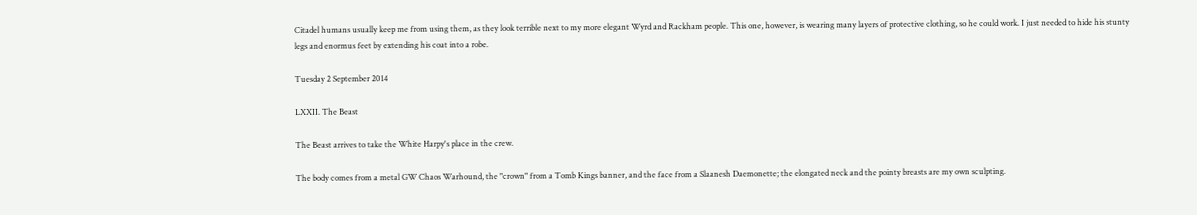Citadel humans usually keep me from using them, as they look terrible next to my more elegant Wyrd and Rackham people. This one, however, is wearing many layers of protective clothing, so he could work. I just needed to hide his stunty legs and enormus feet by extending his coat into a robe.

Tuesday 2 September 2014

LXXII. The Beast

The Beast arrives to take the White Harpy's place in the crew.

The body comes from a metal GW Chaos Warhound, the "crown" from a Tomb Kings banner, and the face from a Slaanesh Daemonette; the elongated neck and the pointy breasts are my own sculpting.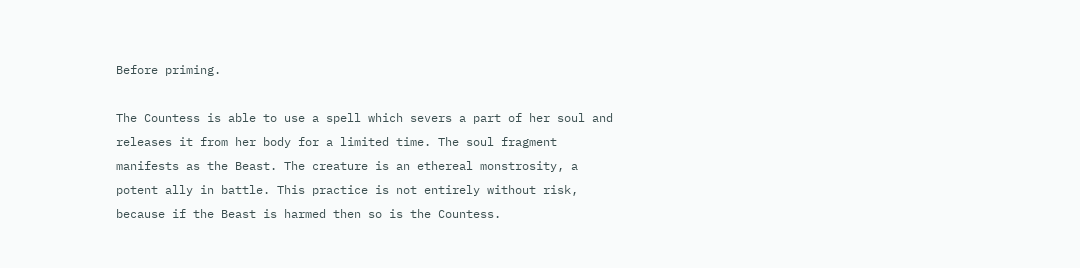Before priming.

The Countess is able to use a spell which severs a part of her soul and releases it from her body for a limited time. The soul fragment manifests as the Beast. The creature is an ethereal monstrosity, a potent ally in battle. This practice is not entirely without risk, because if the Beast is harmed then so is the Countess.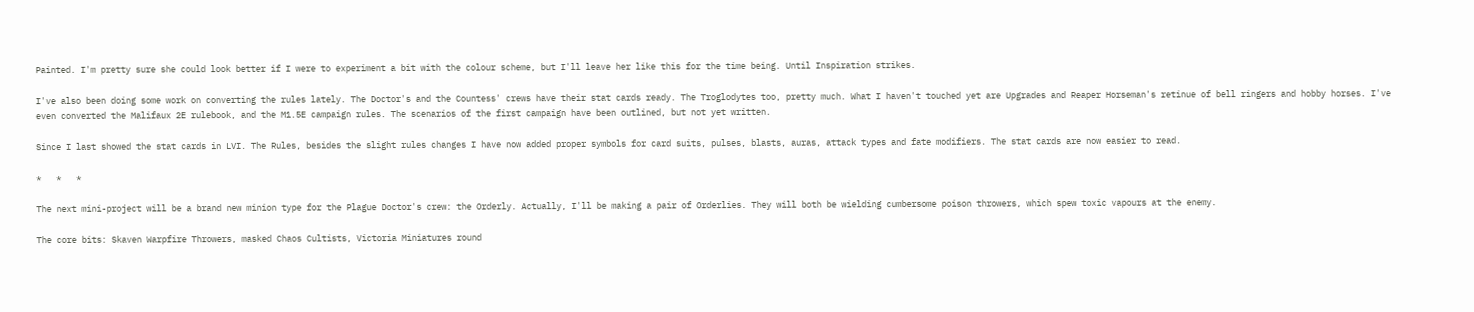Painted. I'm pretty sure she could look better if I were to experiment a bit with the colour scheme, but I'll leave her like this for the time being. Until Inspiration strikes.

I've also been doing some work on converting the rules lately. The Doctor's and the Countess' crews have their stat cards ready. The Troglodytes too, pretty much. What I haven't touched yet are Upgrades and Reaper Horseman's retinue of bell ringers and hobby horses. I've even converted the Malifaux 2E rulebook, and the M1.5E campaign rules. The scenarios of the first campaign have been outlined, but not yet written.

Since I last showed the stat cards in LVI. The Rules, besides the slight rules changes I have now added proper symbols for card suits, pulses, blasts, auras, attack types and fate modifiers. The stat cards are now easier to read.

*   *   *

The next mini-project will be a brand new minion type for the Plague Doctor's crew: the Orderly. Actually, I'll be making a pair of Orderlies. They will both be wielding cumbersome poison throwers, which spew toxic vapours at the enemy.

The core bits: Skaven Warpfire Throwers, masked Chaos Cultists, Victoria Miniatures round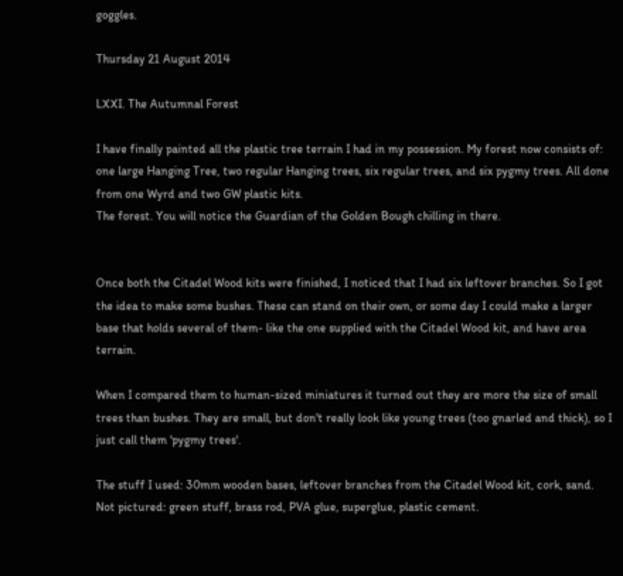goggles.

Thursday 21 August 2014

LXXI. The Autumnal Forest

I have finally painted all the plastic tree terrain I had in my possession. My forest now consists of: one large Hanging Tree, two regular Hanging trees, six regular trees, and six pygmy trees. All done from one Wyrd and two GW plastic kits.
The forest. You will notice the Guardian of the Golden Bough chilling in there.


Once both the Citadel Wood kits were finished, I noticed that I had six leftover branches. So I got the idea to make some bushes. These can stand on their own, or some day I could make a larger base that holds several of them- like the one supplied with the Citadel Wood kit, and have area terrain.

When I compared them to human-sized miniatures it turned out they are more the size of small trees than bushes. They are small, but don't really look like young trees (too gnarled and thick), so I just call them 'pygmy trees'.

The stuff I used: 30mm wooden bases, leftover branches from the Citadel Wood kit, cork, sand. Not pictured: green stuff, brass rod, PVA glue, superglue, plastic cement.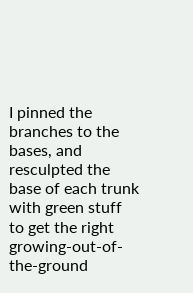I pinned the branches to the bases, and resculpted the base of each trunk with green stuff to get the right growing-out-of-the-ground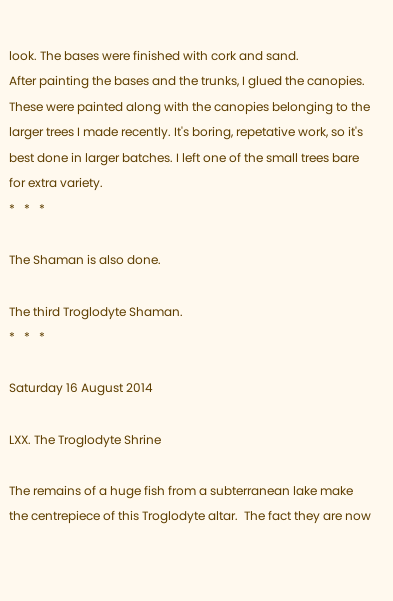look. The bases were finished with cork and sand.
After painting the bases and the trunks, I glued the canopies. These were painted along with the canopies belonging to the larger trees I made recently. It's boring, repetative work, so it's best done in larger batches. I left one of the small trees bare for extra variety.
*   *   *

The Shaman is also done.

The third Troglodyte Shaman.
*   *   *

Saturday 16 August 2014

LXX. The Troglodyte Shrine

The remains of a huge fish from a subterranean lake make the centrepiece of this Troglodyte altar.  The fact they are now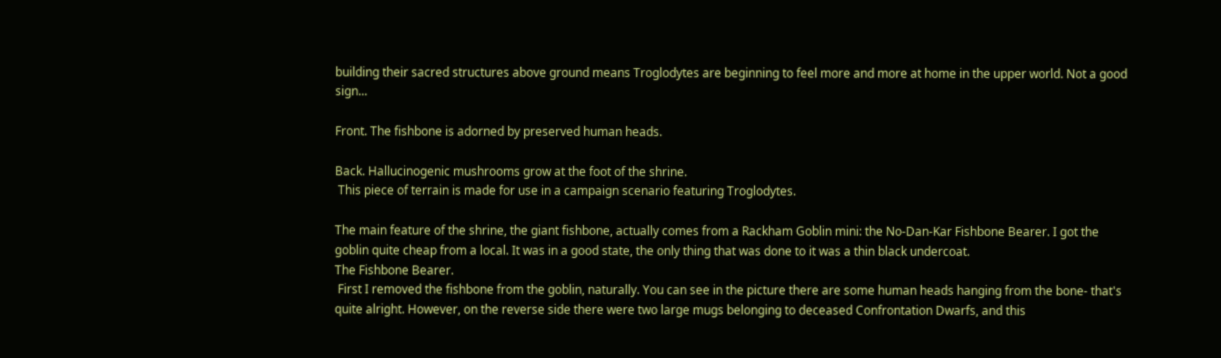building their sacred structures above ground means Troglodytes are beginning to feel more and more at home in the upper world. Not a good sign...

Front. The fishbone is adorned by preserved human heads.

Back. Hallucinogenic mushrooms grow at the foot of the shrine.
 This piece of terrain is made for use in a campaign scenario featuring Troglodytes.

The main feature of the shrine, the giant fishbone, actually comes from a Rackham Goblin mini: the No-Dan-Kar Fishbone Bearer. I got the goblin quite cheap from a local. It was in a good state, the only thing that was done to it was a thin black undercoat.
The Fishbone Bearer.
 First I removed the fishbone from the goblin, naturally. You can see in the picture there are some human heads hanging from the bone- that's quite alright. However, on the reverse side there were two large mugs belonging to deceased Confrontation Dwarfs, and this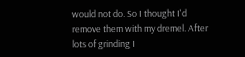would not do. So I thought I'd remove them with my dremel. After lots of grinding I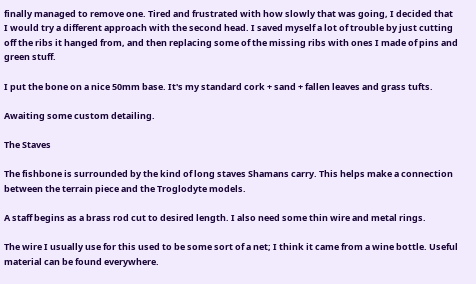finally managed to remove one. Tired and frustrated with how slowly that was going, I decided that I would try a different approach with the second head. I saved myself a lot of trouble by just cutting off the ribs it hanged from, and then replacing some of the missing ribs with ones I made of pins and green stuff.

I put the bone on a nice 50mm base. It's my standard cork + sand + fallen leaves and grass tufts.

Awaiting some custom detailing.

The Staves

The fishbone is surrounded by the kind of long staves Shamans carry. This helps make a connection between the terrain piece and the Troglodyte models.

A staff begins as a brass rod cut to desired length. I also need some thin wire and metal rings.

The wire I usually use for this used to be some sort of a net; I think it came from a wine bottle. Useful material can be found everywhere.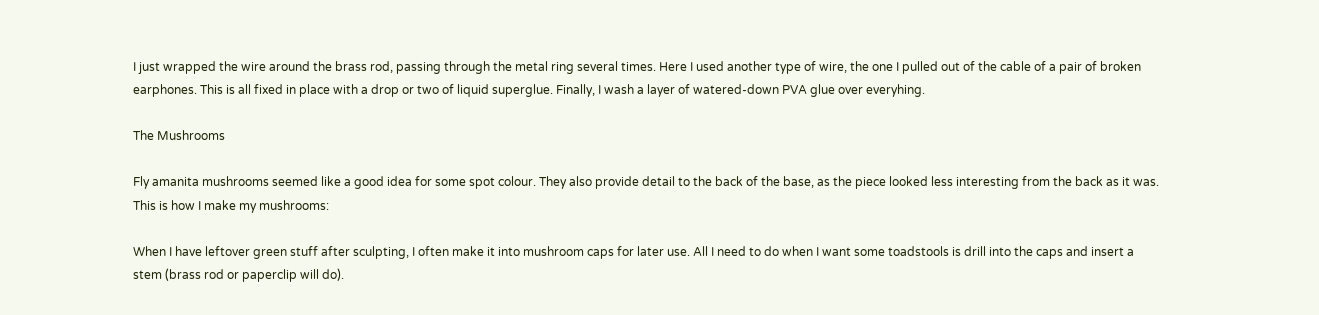I just wrapped the wire around the brass rod, passing through the metal ring several times. Here I used another type of wire, the one I pulled out of the cable of a pair of broken earphones. This is all fixed in place with a drop or two of liquid superglue. Finally, I wash a layer of watered-down PVA glue over everyhing.

The Mushrooms

Fly amanita mushrooms seemed like a good idea for some spot colour. They also provide detail to the back of the base, as the piece looked less interesting from the back as it was. This is how I make my mushrooms:

When I have leftover green stuff after sculpting, I often make it into mushroom caps for later use. All I need to do when I want some toadstools is drill into the caps and insert a stem (brass rod or paperclip will do).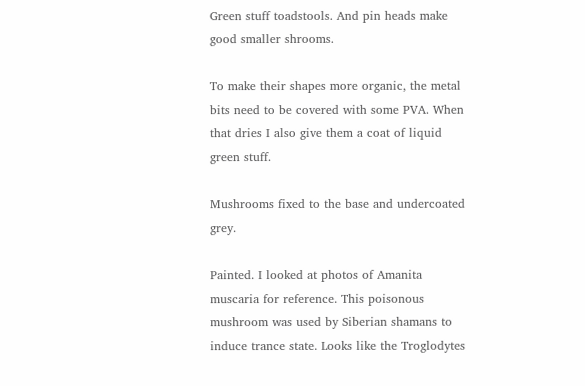Green stuff toadstools. And pin heads make good smaller shrooms.

To make their shapes more organic, the metal bits need to be covered with some PVA. When that dries I also give them a coat of liquid green stuff.

Mushrooms fixed to the base and undercoated grey.

Painted. I looked at photos of Amanita muscaria for reference. This poisonous mushroom was used by Siberian shamans to induce trance state. Looks like the Troglodytes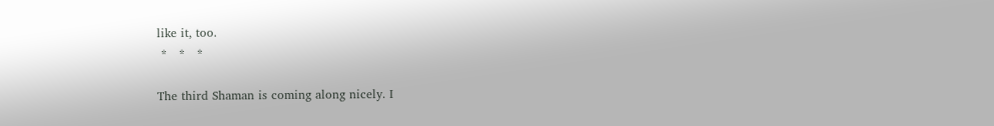like it, too.
 *   *   *

The third Shaman is coming along nicely. I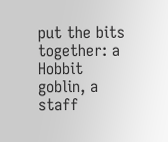put the bits together: a Hobbit goblin, a staff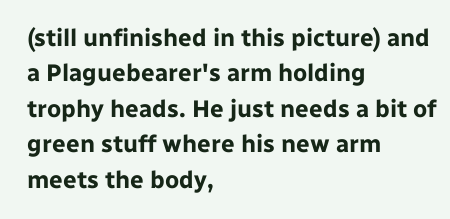(still unfinished in this picture) and a Plaguebearer's arm holding trophy heads. He just needs a bit of green stuff where his new arm meets the body,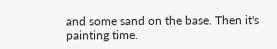and some sand on the base. Then it's painting time.